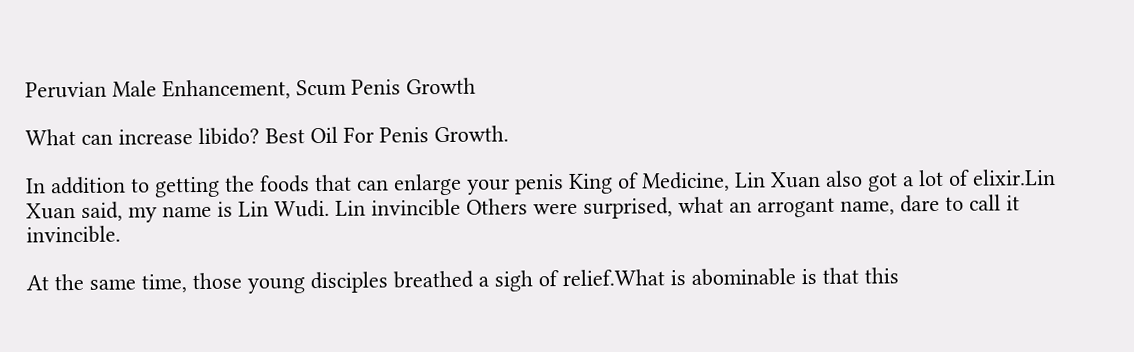Peruvian Male Enhancement, Scum Penis Growth

What can increase libido? Best Oil For Penis Growth.

In addition to getting the foods that can enlarge your penis King of Medicine, Lin Xuan also got a lot of elixir.Lin Xuan said, my name is Lin Wudi. Lin invincible Others were surprised, what an arrogant name, dare to call it invincible.

At the same time, those young disciples breathed a sigh of relief.What is abominable is that this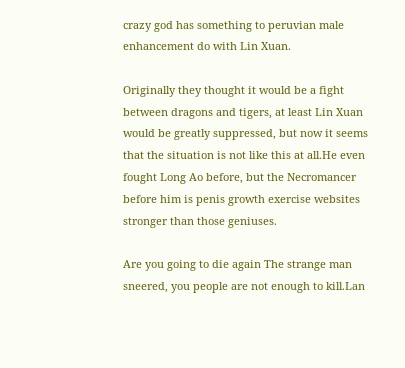crazy god has something to peruvian male enhancement do with Lin Xuan.

Originally they thought it would be a fight between dragons and tigers, at least Lin Xuan would be greatly suppressed, but now it seems that the situation is not like this at all.He even fought Long Ao before, but the Necromancer before him is penis growth exercise websites stronger than those geniuses.

Are you going to die again The strange man sneered, you people are not enough to kill.Lan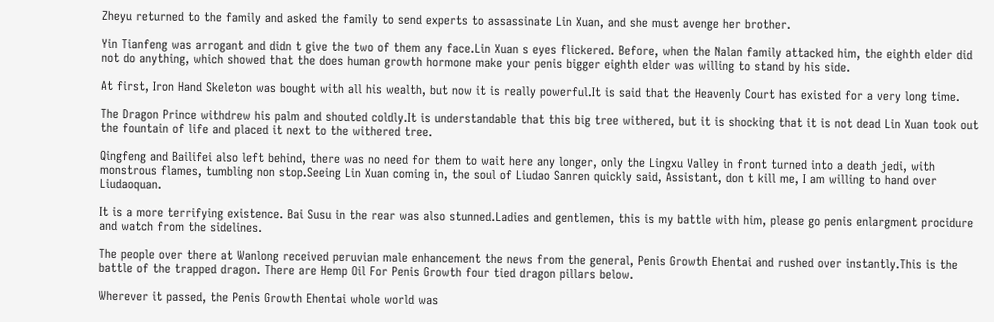Zheyu returned to the family and asked the family to send experts to assassinate Lin Xuan, and she must avenge her brother.

Yin Tianfeng was arrogant and didn t give the two of them any face.Lin Xuan s eyes flickered. Before, when the Nalan family attacked him, the eighth elder did not do anything, which showed that the does human growth hormone make your penis bigger eighth elder was willing to stand by his side.

At first, Iron Hand Skeleton was bought with all his wealth, but now it is really powerful.It is said that the Heavenly Court has existed for a very long time.

The Dragon Prince withdrew his palm and shouted coldly.It is understandable that this big tree withered, but it is shocking that it is not dead Lin Xuan took out the fountain of life and placed it next to the withered tree.

Qingfeng and Bailifei also left behind, there was no need for them to wait here any longer, only the Lingxu Valley in front turned into a death jedi, with monstrous flames, tumbling non stop.Seeing Lin Xuan coming in, the soul of Liudao Sanren quickly said, Assistant, don t kill me, I am willing to hand over Liudaoquan.

It is a more terrifying existence. Bai Susu in the rear was also stunned.Ladies and gentlemen, this is my battle with him, please go penis enlargment procidure and watch from the sidelines.

The people over there at Wanlong received peruvian male enhancement the news from the general, Penis Growth Ehentai and rushed over instantly.This is the battle of the trapped dragon. There are Hemp Oil For Penis Growth four tied dragon pillars below.

Wherever it passed, the Penis Growth Ehentai whole world was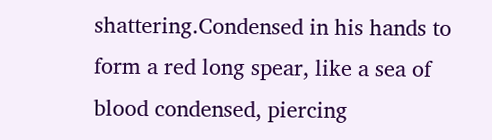shattering.Condensed in his hands to form a red long spear, like a sea of blood condensed, piercing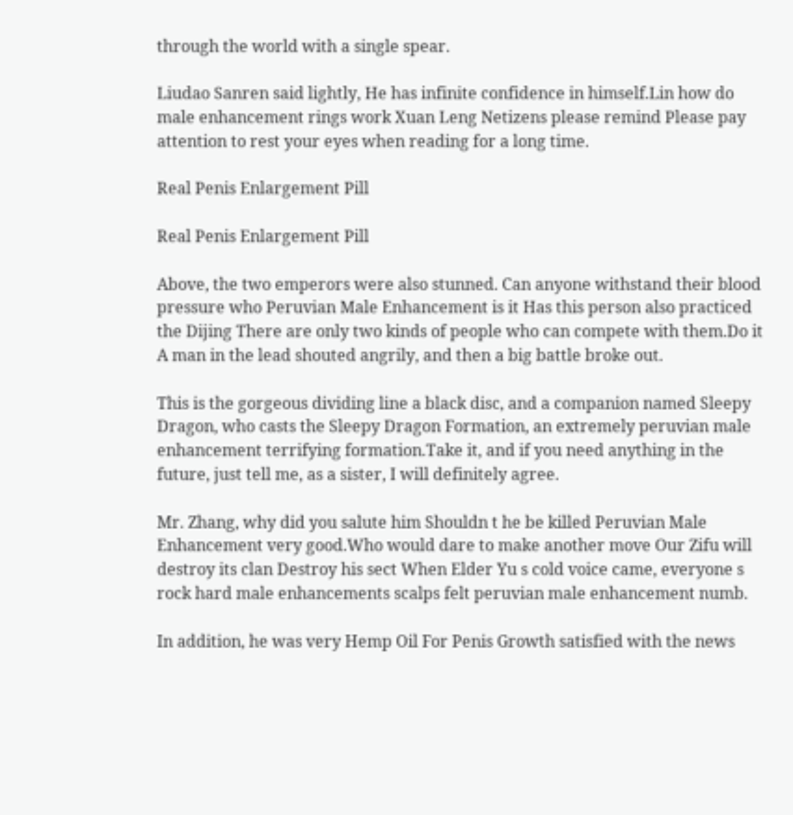through the world with a single spear.

Liudao Sanren said lightly, He has infinite confidence in himself.Lin how do male enhancement rings work Xuan Leng Netizens please remind Please pay attention to rest your eyes when reading for a long time.

Real Penis Enlargement Pill

Real Penis Enlargement Pill

Above, the two emperors were also stunned. Can anyone withstand their blood pressure who Peruvian Male Enhancement is it Has this person also practiced the Dijing There are only two kinds of people who can compete with them.Do it A man in the lead shouted angrily, and then a big battle broke out.

This is the gorgeous dividing line a black disc, and a companion named Sleepy Dragon, who casts the Sleepy Dragon Formation, an extremely peruvian male enhancement terrifying formation.Take it, and if you need anything in the future, just tell me, as a sister, I will definitely agree.

Mr. Zhang, why did you salute him Shouldn t he be killed Peruvian Male Enhancement very good.Who would dare to make another move Our Zifu will destroy its clan Destroy his sect When Elder Yu s cold voice came, everyone s rock hard male enhancements scalps felt peruvian male enhancement numb.

In addition, he was very Hemp Oil For Penis Growth satisfied with the news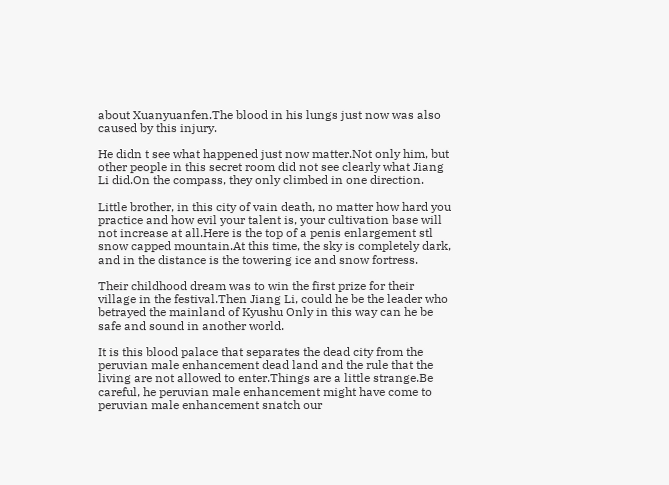about Xuanyuanfen.The blood in his lungs just now was also caused by this injury.

He didn t see what happened just now matter.Not only him, but other people in this secret room did not see clearly what Jiang Li did.On the compass, they only climbed in one direction.

Little brother, in this city of vain death, no matter how hard you practice and how evil your talent is, your cultivation base will not increase at all.Here is the top of a penis enlargement stl snow capped mountain.At this time, the sky is completely dark, and in the distance is the towering ice and snow fortress.

Their childhood dream was to win the first prize for their village in the festival.Then Jiang Li, could he be the leader who betrayed the mainland of Kyushu Only in this way can he be safe and sound in another world.

It is this blood palace that separates the dead city from the peruvian male enhancement dead land and the rule that the living are not allowed to enter.Things are a little strange.Be careful, he peruvian male enhancement might have come to peruvian male enhancement snatch our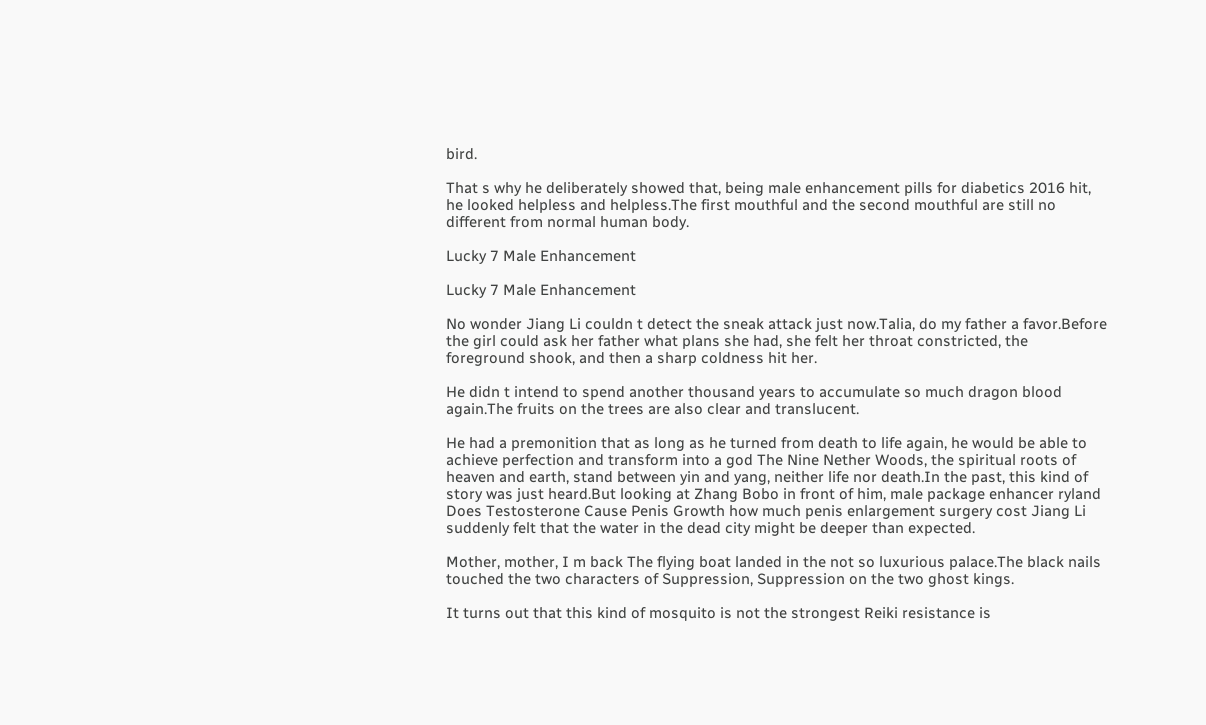bird.

That s why he deliberately showed that, being male enhancement pills for diabetics 2016 hit, he looked helpless and helpless.The first mouthful and the second mouthful are still no different from normal human body.

Lucky 7 Male Enhancement

Lucky 7 Male Enhancement

No wonder Jiang Li couldn t detect the sneak attack just now.Talia, do my father a favor.Before the girl could ask her father what plans she had, she felt her throat constricted, the foreground shook, and then a sharp coldness hit her.

He didn t intend to spend another thousand years to accumulate so much dragon blood again.The fruits on the trees are also clear and translucent.

He had a premonition that as long as he turned from death to life again, he would be able to achieve perfection and transform into a god The Nine Nether Woods, the spiritual roots of heaven and earth, stand between yin and yang, neither life nor death.In the past, this kind of story was just heard.But looking at Zhang Bobo in front of him, male package enhancer ryland Does Testosterone Cause Penis Growth how much penis enlargement surgery cost Jiang Li suddenly felt that the water in the dead city might be deeper than expected.

Mother, mother, I m back The flying boat landed in the not so luxurious palace.The black nails touched the two characters of Suppression, Suppression on the two ghost kings.

It turns out that this kind of mosquito is not the strongest Reiki resistance is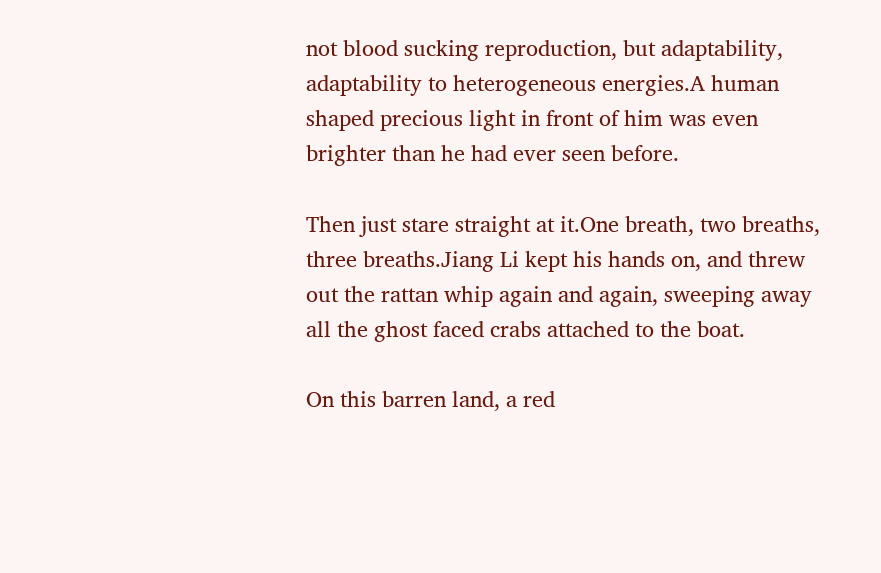not blood sucking reproduction, but adaptability, adaptability to heterogeneous energies.A human shaped precious light in front of him was even brighter than he had ever seen before.

Then just stare straight at it.One breath, two breaths, three breaths.Jiang Li kept his hands on, and threw out the rattan whip again and again, sweeping away all the ghost faced crabs attached to the boat.

On this barren land, a red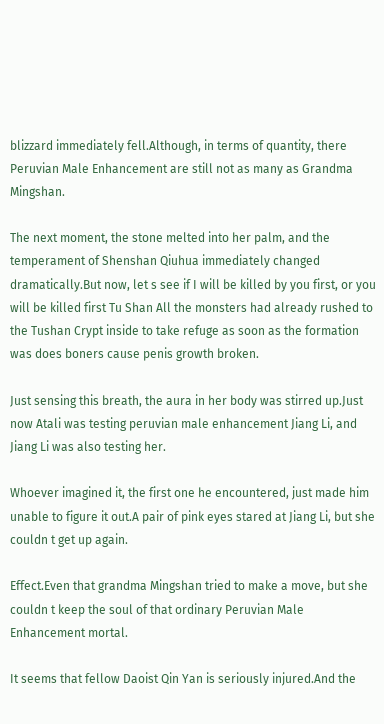blizzard immediately fell.Although, in terms of quantity, there Peruvian Male Enhancement are still not as many as Grandma Mingshan.

The next moment, the stone melted into her palm, and the temperament of Shenshan Qiuhua immediately changed dramatically.But now, let s see if I will be killed by you first, or you will be killed first Tu Shan All the monsters had already rushed to the Tushan Crypt inside to take refuge as soon as the formation was does boners cause penis growth broken.

Just sensing this breath, the aura in her body was stirred up.Just now Atali was testing peruvian male enhancement Jiang Li, and Jiang Li was also testing her.

Whoever imagined it, the first one he encountered, just made him unable to figure it out.A pair of pink eyes stared at Jiang Li, but she couldn t get up again.

Effect.Even that grandma Mingshan tried to make a move, but she couldn t keep the soul of that ordinary Peruvian Male Enhancement mortal.

It seems that fellow Daoist Qin Yan is seriously injured.And the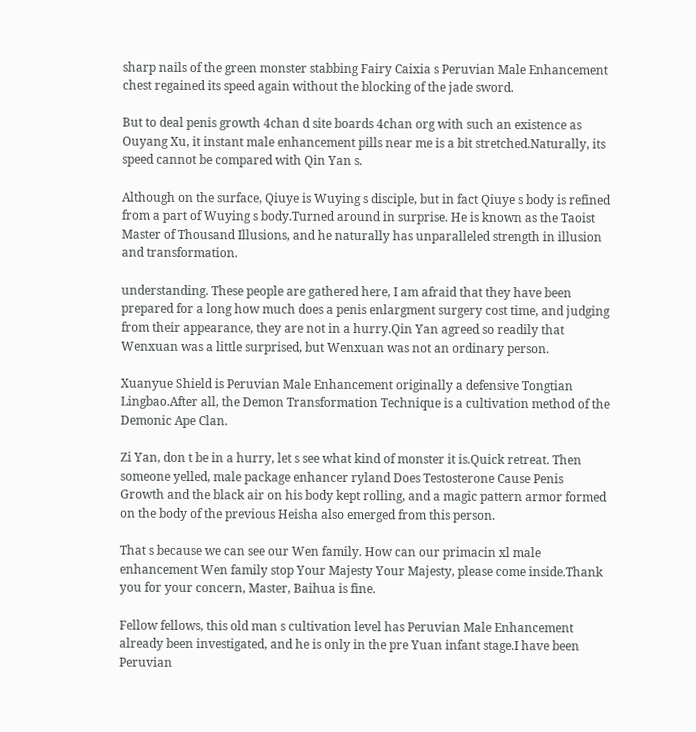sharp nails of the green monster stabbing Fairy Caixia s Peruvian Male Enhancement chest regained its speed again without the blocking of the jade sword.

But to deal penis growth 4chan d site boards 4chan org with such an existence as Ouyang Xu, it instant male enhancement pills near me is a bit stretched.Naturally, its speed cannot be compared with Qin Yan s.

Although on the surface, Qiuye is Wuying s disciple, but in fact Qiuye s body is refined from a part of Wuying s body.Turned around in surprise. He is known as the Taoist Master of Thousand Illusions, and he naturally has unparalleled strength in illusion and transformation.

understanding. These people are gathered here, I am afraid that they have been prepared for a long how much does a penis enlargment surgery cost time, and judging from their appearance, they are not in a hurry.Qin Yan agreed so readily that Wenxuan was a little surprised, but Wenxuan was not an ordinary person.

Xuanyue Shield is Peruvian Male Enhancement originally a defensive Tongtian Lingbao.After all, the Demon Transformation Technique is a cultivation method of the Demonic Ape Clan.

Zi Yan, don t be in a hurry, let s see what kind of monster it is.Quick retreat. Then someone yelled, male package enhancer ryland Does Testosterone Cause Penis Growth and the black air on his body kept rolling, and a magic pattern armor formed on the body of the previous Heisha also emerged from this person.

That s because we can see our Wen family. How can our primacin xl male enhancement Wen family stop Your Majesty Your Majesty, please come inside.Thank you for your concern, Master, Baihua is fine.

Fellow fellows, this old man s cultivation level has Peruvian Male Enhancement already been investigated, and he is only in the pre Yuan infant stage.I have been Peruvian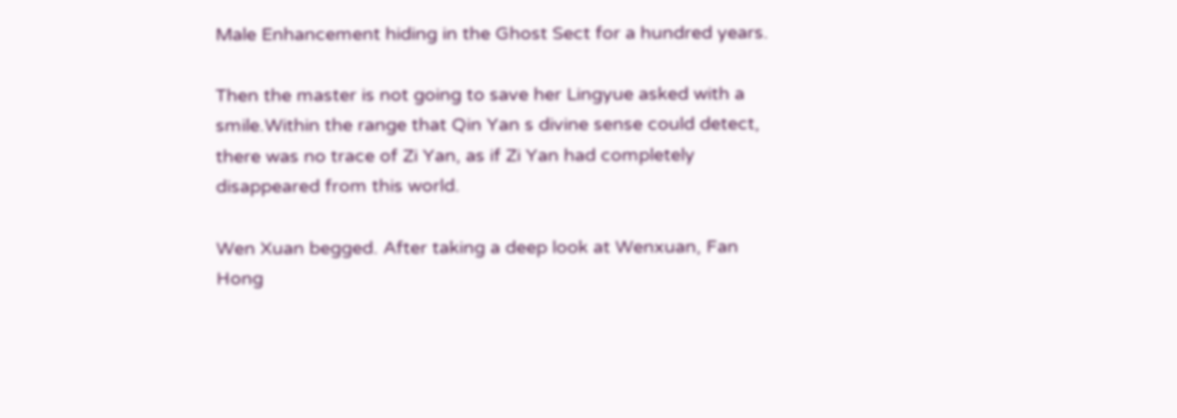Male Enhancement hiding in the Ghost Sect for a hundred years.

Then the master is not going to save her Lingyue asked with a smile.Within the range that Qin Yan s divine sense could detect, there was no trace of Zi Yan, as if Zi Yan had completely disappeared from this world.

Wen Xuan begged. After taking a deep look at Wenxuan, Fan Hong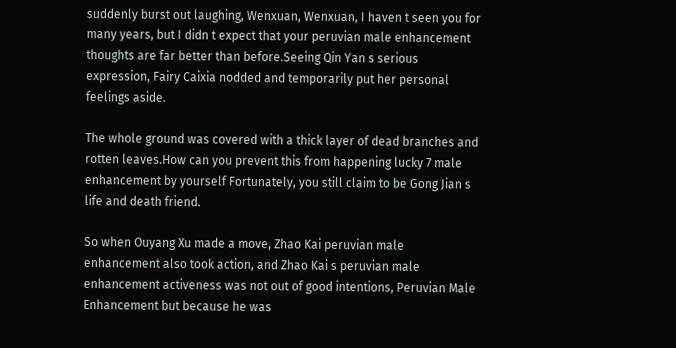suddenly burst out laughing, Wenxuan, Wenxuan, I haven t seen you for many years, but I didn t expect that your peruvian male enhancement thoughts are far better than before.Seeing Qin Yan s serious expression, Fairy Caixia nodded and temporarily put her personal feelings aside.

The whole ground was covered with a thick layer of dead branches and rotten leaves.How can you prevent this from happening lucky 7 male enhancement by yourself Fortunately, you still claim to be Gong Jian s life and death friend.

So when Ouyang Xu made a move, Zhao Kai peruvian male enhancement also took action, and Zhao Kai s peruvian male enhancement activeness was not out of good intentions, Peruvian Male Enhancement but because he was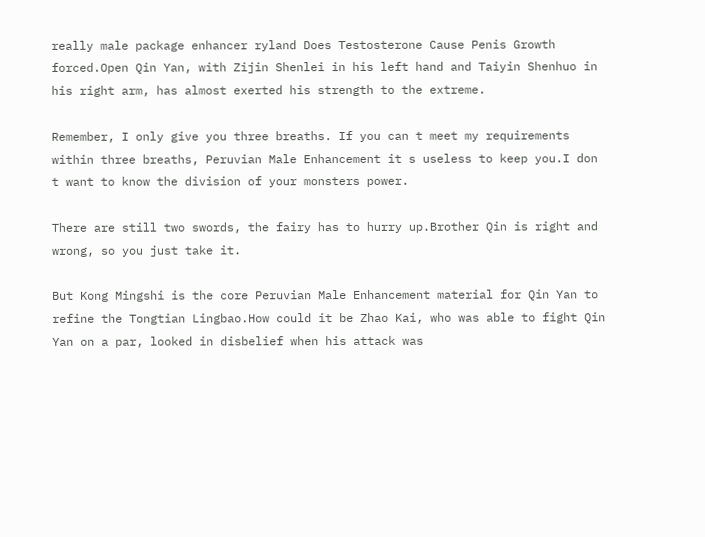really male package enhancer ryland Does Testosterone Cause Penis Growth forced.Open Qin Yan, with Zijin Shenlei in his left hand and Taiyin Shenhuo in his right arm, has almost exerted his strength to the extreme.

Remember, I only give you three breaths. If you can t meet my requirements within three breaths, Peruvian Male Enhancement it s useless to keep you.I don t want to know the division of your monsters power.

There are still two swords, the fairy has to hurry up.Brother Qin is right and wrong, so you just take it.

But Kong Mingshi is the core Peruvian Male Enhancement material for Qin Yan to refine the Tongtian Lingbao.How could it be Zhao Kai, who was able to fight Qin Yan on a par, looked in disbelief when his attack was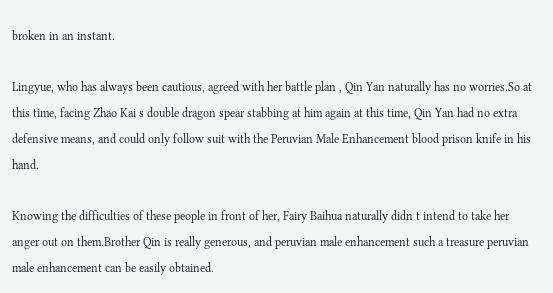broken in an instant.

Lingyue, who has always been cautious, agreed with her battle plan , Qin Yan naturally has no worries.So at this time, facing Zhao Kai s double dragon spear stabbing at him again at this time, Qin Yan had no extra defensive means, and could only follow suit with the Peruvian Male Enhancement blood prison knife in his hand.

Knowing the difficulties of these people in front of her, Fairy Baihua naturally didn t intend to take her anger out on them.Brother Qin is really generous, and peruvian male enhancement such a treasure peruvian male enhancement can be easily obtained.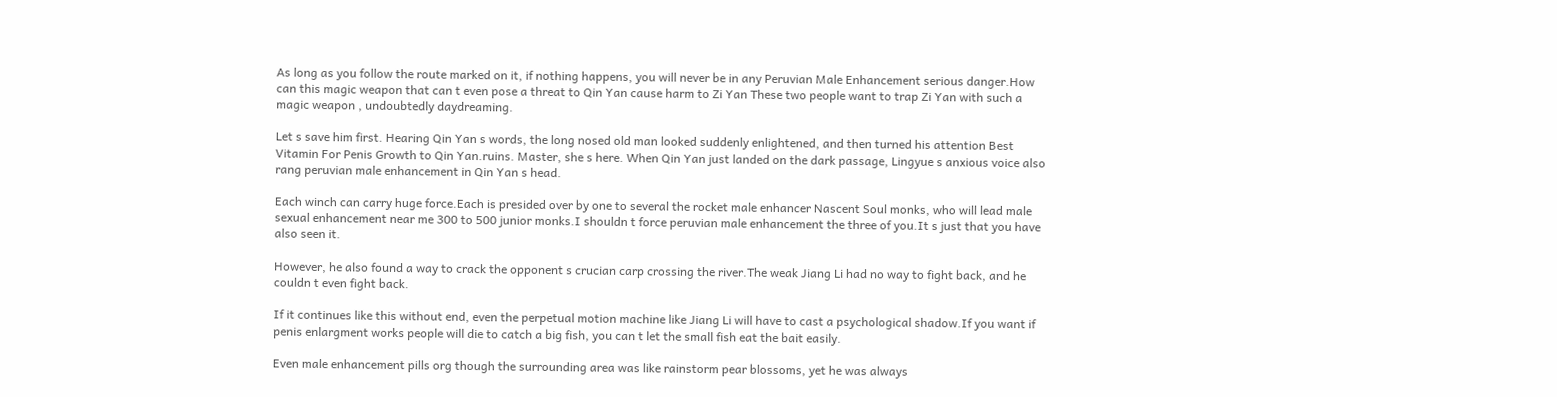As long as you follow the route marked on it, if nothing happens, you will never be in any Peruvian Male Enhancement serious danger.How can this magic weapon that can t even pose a threat to Qin Yan cause harm to Zi Yan These two people want to trap Zi Yan with such a magic weapon , undoubtedly daydreaming.

Let s save him first. Hearing Qin Yan s words, the long nosed old man looked suddenly enlightened, and then turned his attention Best Vitamin For Penis Growth to Qin Yan.ruins. Master, she s here. When Qin Yan just landed on the dark passage, Lingyue s anxious voice also rang peruvian male enhancement in Qin Yan s head.

Each winch can carry huge force.Each is presided over by one to several the rocket male enhancer Nascent Soul monks, who will lead male sexual enhancement near me 300 to 500 junior monks.I shouldn t force peruvian male enhancement the three of you.It s just that you have also seen it.

However, he also found a way to crack the opponent s crucian carp crossing the river.The weak Jiang Li had no way to fight back, and he couldn t even fight back.

If it continues like this without end, even the perpetual motion machine like Jiang Li will have to cast a psychological shadow.If you want if penis enlargment works people will die to catch a big fish, you can t let the small fish eat the bait easily.

Even male enhancement pills org though the surrounding area was like rainstorm pear blossoms, yet he was always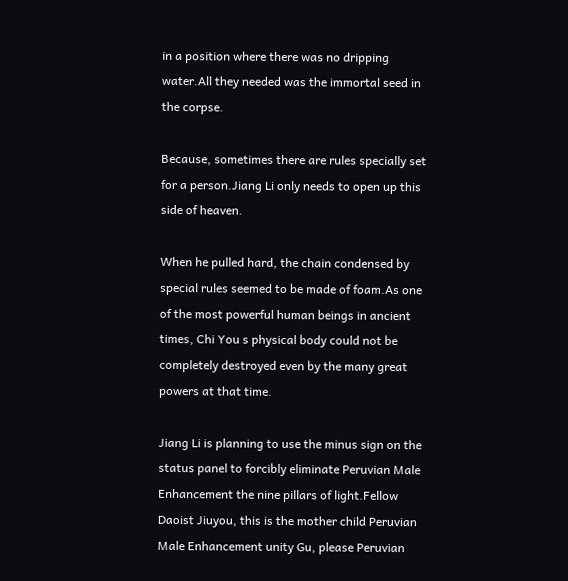in a position where there was no dripping water.All they needed was the immortal seed in the corpse.

Because, sometimes there are rules specially set for a person.Jiang Li only needs to open up this side of heaven.

When he pulled hard, the chain condensed by special rules seemed to be made of foam.As one of the most powerful human beings in ancient times, Chi You s physical body could not be completely destroyed even by the many great powers at that time.

Jiang Li is planning to use the minus sign on the status panel to forcibly eliminate Peruvian Male Enhancement the nine pillars of light.Fellow Daoist Jiuyou, this is the mother child Peruvian Male Enhancement unity Gu, please Peruvian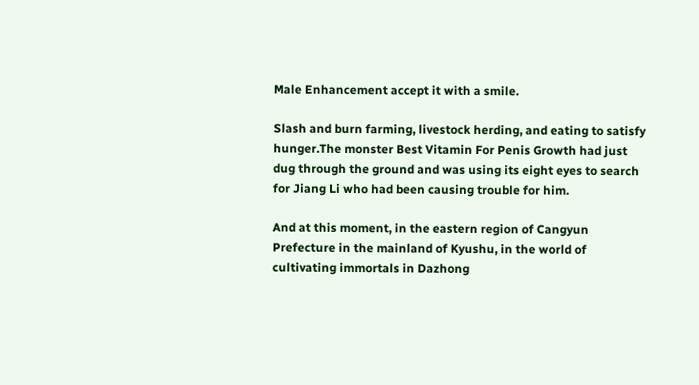Male Enhancement accept it with a smile.

Slash and burn farming, livestock herding, and eating to satisfy hunger.The monster Best Vitamin For Penis Growth had just dug through the ground and was using its eight eyes to search for Jiang Li who had been causing trouble for him.

And at this moment, in the eastern region of Cangyun Prefecture in the mainland of Kyushu, in the world of cultivating immortals in Dazhong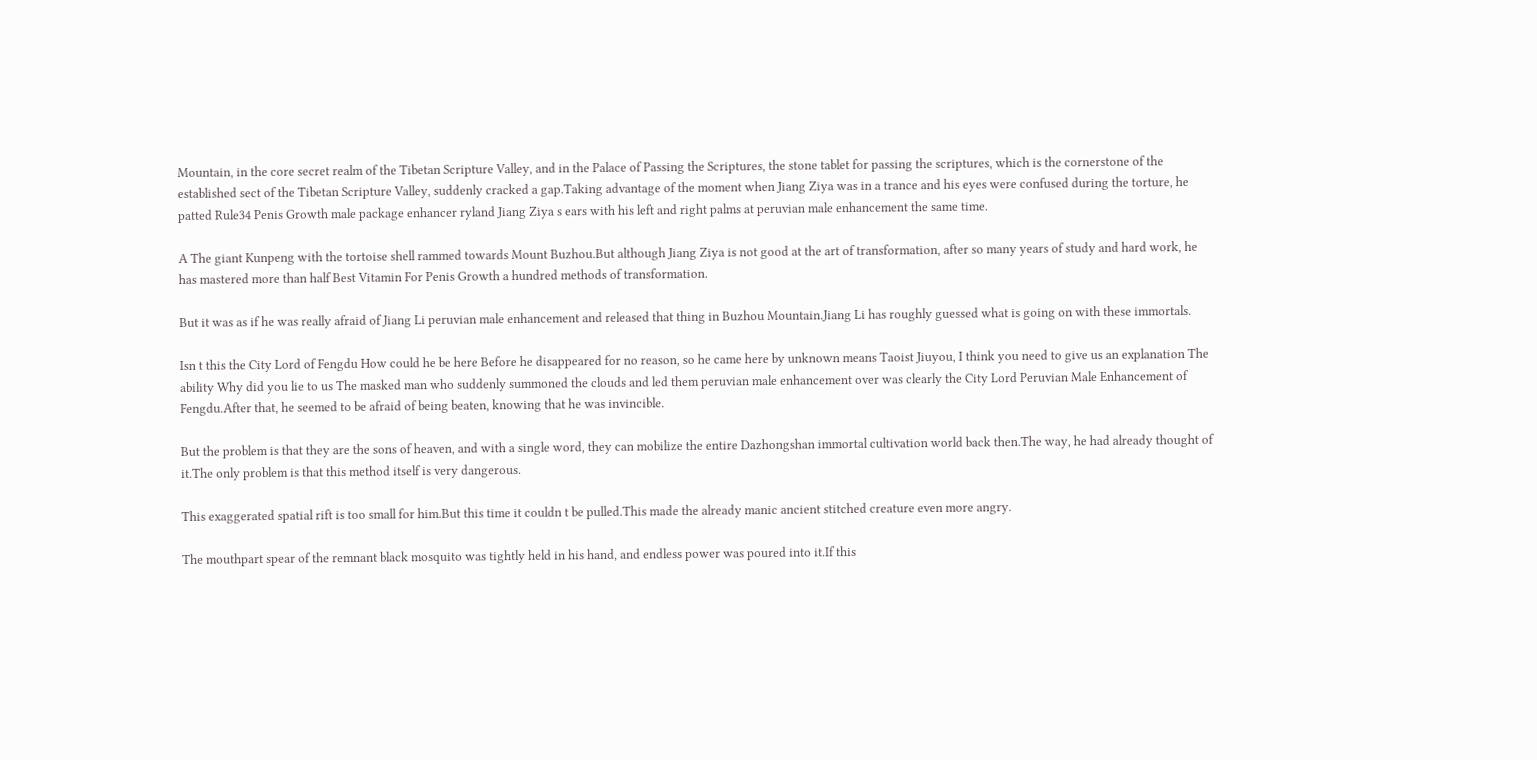Mountain, in the core secret realm of the Tibetan Scripture Valley, and in the Palace of Passing the Scriptures, the stone tablet for passing the scriptures, which is the cornerstone of the established sect of the Tibetan Scripture Valley, suddenly cracked a gap.Taking advantage of the moment when Jiang Ziya was in a trance and his eyes were confused during the torture, he patted Rule34 Penis Growth male package enhancer ryland Jiang Ziya s ears with his left and right palms at peruvian male enhancement the same time.

A The giant Kunpeng with the tortoise shell rammed towards Mount Buzhou.But although Jiang Ziya is not good at the art of transformation, after so many years of study and hard work, he has mastered more than half Best Vitamin For Penis Growth a hundred methods of transformation.

But it was as if he was really afraid of Jiang Li peruvian male enhancement and released that thing in Buzhou Mountain.Jiang Li has roughly guessed what is going on with these immortals.

Isn t this the City Lord of Fengdu How could he be here Before he disappeared for no reason, so he came here by unknown means Taoist Jiuyou, I think you need to give us an explanation The ability Why did you lie to us The masked man who suddenly summoned the clouds and led them peruvian male enhancement over was clearly the City Lord Peruvian Male Enhancement of Fengdu.After that, he seemed to be afraid of being beaten, knowing that he was invincible.

But the problem is that they are the sons of heaven, and with a single word, they can mobilize the entire Dazhongshan immortal cultivation world back then.The way, he had already thought of it.The only problem is that this method itself is very dangerous.

This exaggerated spatial rift is too small for him.But this time it couldn t be pulled.This made the already manic ancient stitched creature even more angry.

The mouthpart spear of the remnant black mosquito was tightly held in his hand, and endless power was poured into it.If this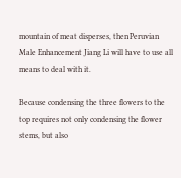mountain of meat disperses, then Peruvian Male Enhancement Jiang Li will have to use all means to deal with it.

Because condensing the three flowers to the top requires not only condensing the flower stems, but also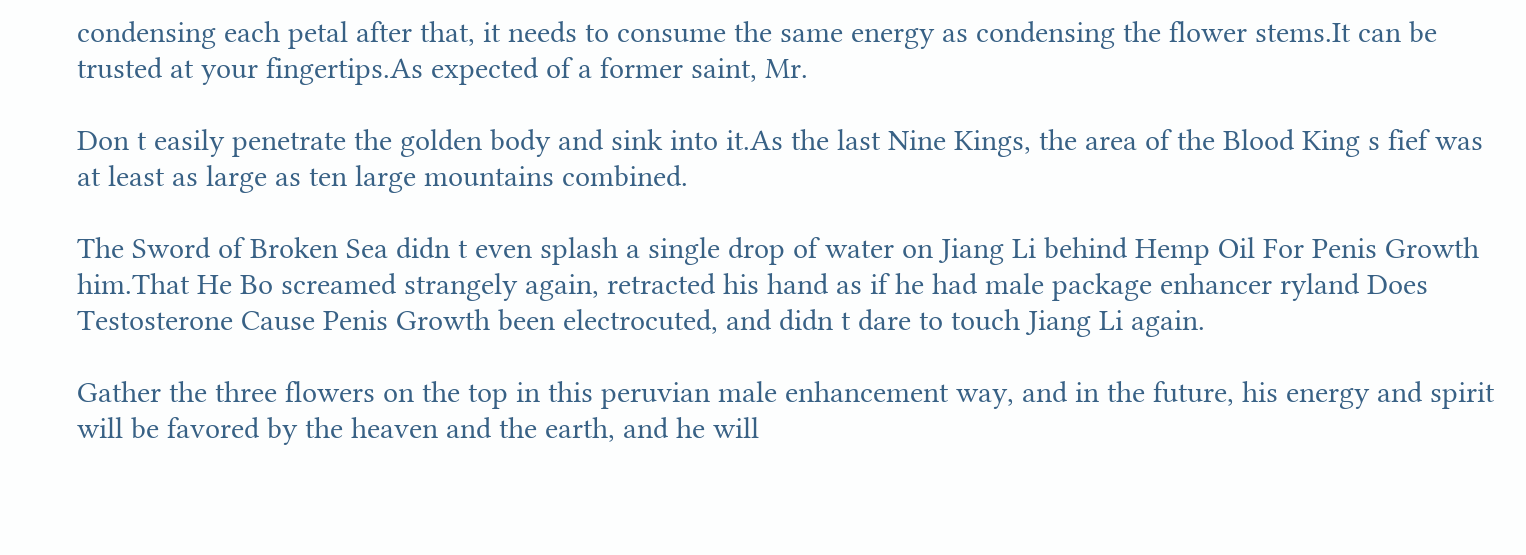condensing each petal after that, it needs to consume the same energy as condensing the flower stems.It can be trusted at your fingertips.As expected of a former saint, Mr.

Don t easily penetrate the golden body and sink into it.As the last Nine Kings, the area of the Blood King s fief was at least as large as ten large mountains combined.

The Sword of Broken Sea didn t even splash a single drop of water on Jiang Li behind Hemp Oil For Penis Growth him.That He Bo screamed strangely again, retracted his hand as if he had male package enhancer ryland Does Testosterone Cause Penis Growth been electrocuted, and didn t dare to touch Jiang Li again.

Gather the three flowers on the top in this peruvian male enhancement way, and in the future, his energy and spirit will be favored by the heaven and the earth, and he will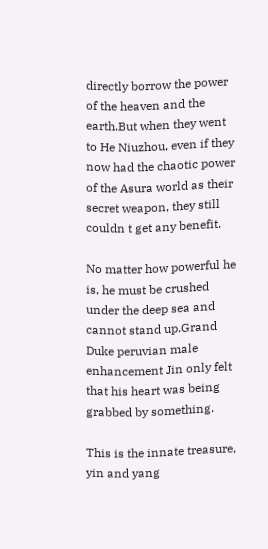directly borrow the power of the heaven and the earth.But when they went to He Niuzhou, even if they now had the chaotic power of the Asura world as their secret weapon, they still couldn t get any benefit.

No matter how powerful he is, he must be crushed under the deep sea and cannot stand up.Grand Duke peruvian male enhancement Jin only felt that his heart was being grabbed by something.

This is the innate treasure, yin and yang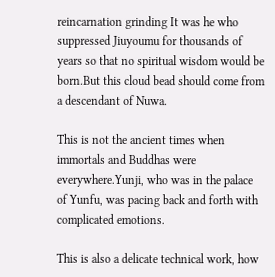reincarnation grinding It was he who suppressed Jiuyoumu for thousands of years so that no spiritual wisdom would be born.But this cloud bead should come from a descendant of Nuwa.

This is not the ancient times when immortals and Buddhas were everywhere.Yunji, who was in the palace of Yunfu, was pacing back and forth with complicated emotions.

This is also a delicate technical work, how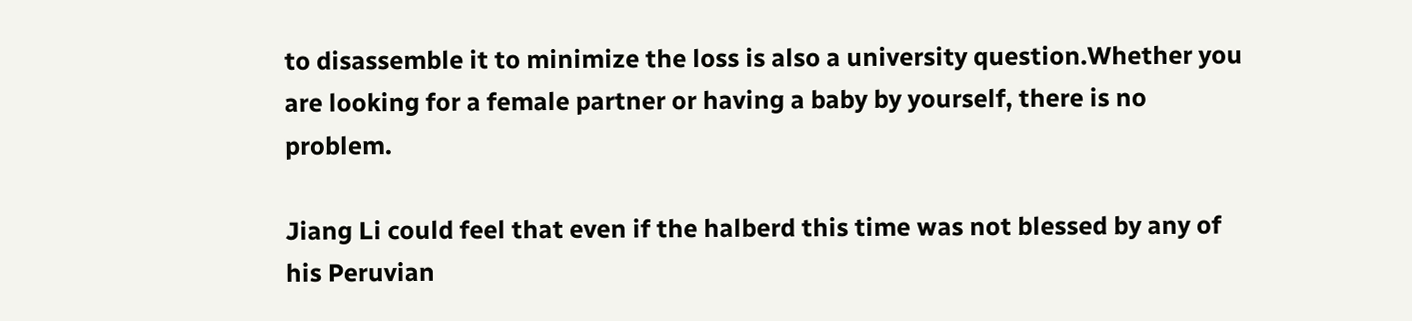to disassemble it to minimize the loss is also a university question.Whether you are looking for a female partner or having a baby by yourself, there is no problem.

Jiang Li could feel that even if the halberd this time was not blessed by any of his Peruvian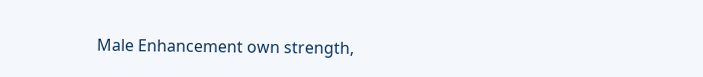Male Enhancement own strength,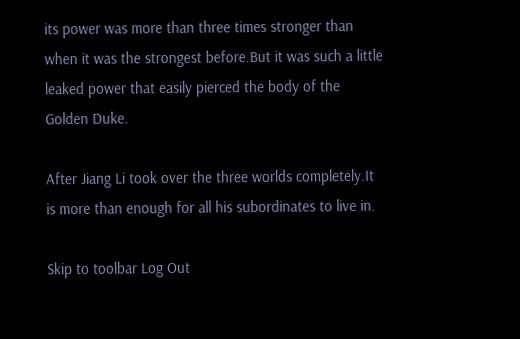its power was more than three times stronger than when it was the strongest before.But it was such a little leaked power that easily pierced the body of the Golden Duke.

After Jiang Li took over the three worlds completely.It is more than enough for all his subordinates to live in.

Skip to toolbar Log Out